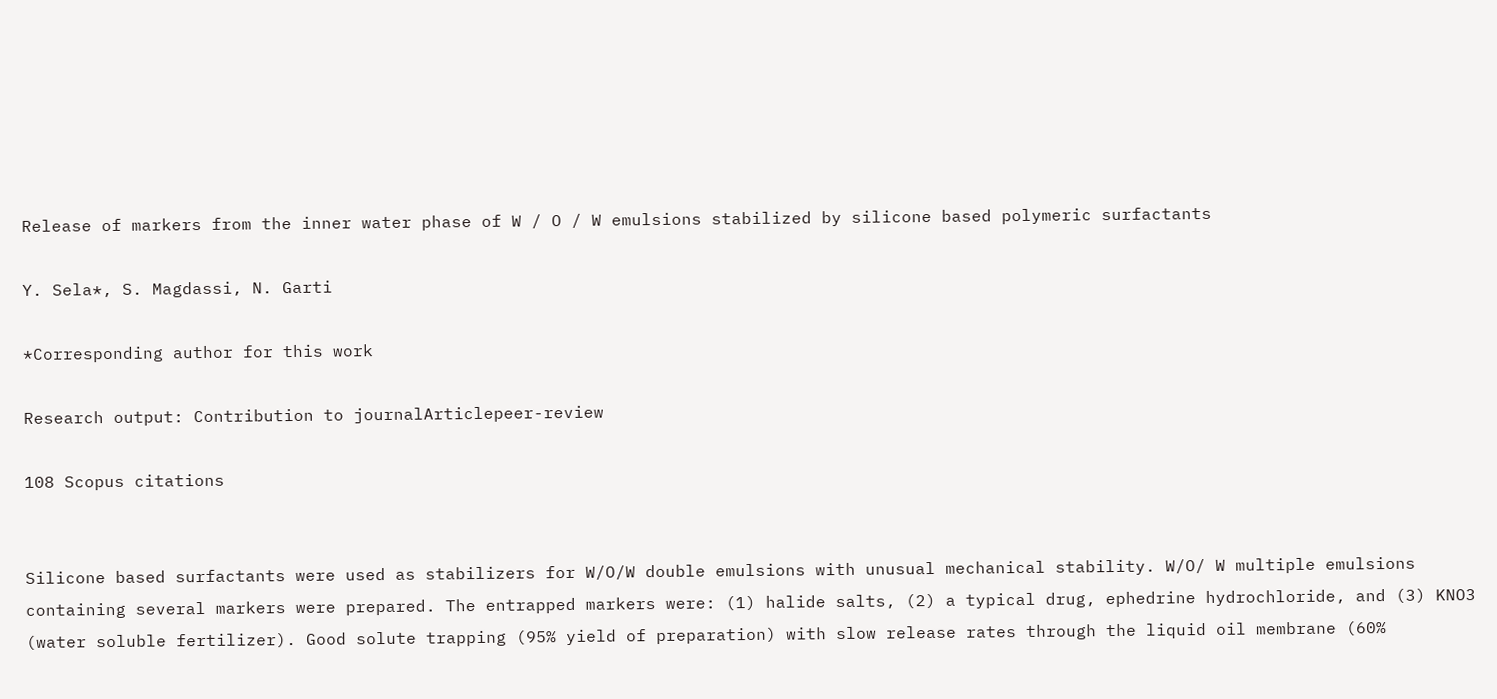Release of markers from the inner water phase of W / O / W emulsions stabilized by silicone based polymeric surfactants

Y. Sela*, S. Magdassi, N. Garti

*Corresponding author for this work

Research output: Contribution to journalArticlepeer-review

108 Scopus citations


Silicone based surfactants were used as stabilizers for W/O/W double emulsions with unusual mechanical stability. W/O/ W multiple emulsions containing several markers were prepared. The entrapped markers were: (1) halide salts, (2) a typical drug, ephedrine hydrochloride, and (3) KNO3 (water soluble fertilizer). Good solute trapping (95% yield of preparation) with slow release rates through the liquid oil membrane (60%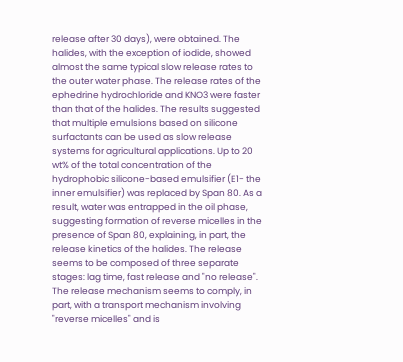release after 30 days), were obtained. The halides, with the exception of iodide, showed almost the same typical slow release rates to the outer water phase. The release rates of the ephedrine hydrochloride and KNO3 were faster than that of the halides. The results suggested that multiple emulsions based on silicone surfactants can be used as slow release systems for agricultural applications. Up to 20 wt% of the total concentration of the hydrophobic silicone-based emulsifier (E1- the inner emulsifier) was replaced by Span 80. As a result, water was entrapped in the oil phase, suggesting formation of reverse micelles in the presence of Span 80, explaining, in part, the release kinetics of the halides. The release seems to be composed of three separate stages: lag time, fast release and "no release". The release mechanism seems to comply, in part, with a transport mechanism involving "reverse micelles" and is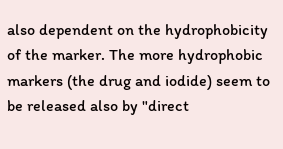also dependent on the hydrophobicity of the marker. The more hydrophobic markers (the drug and iodide) seem to be released also by "direct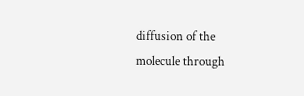diffusion of the molecule through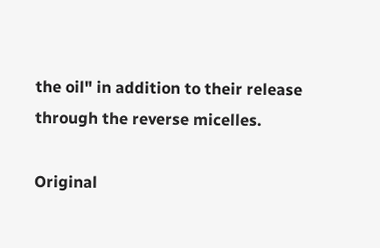the oil" in addition to their release through the reverse micelles.

Original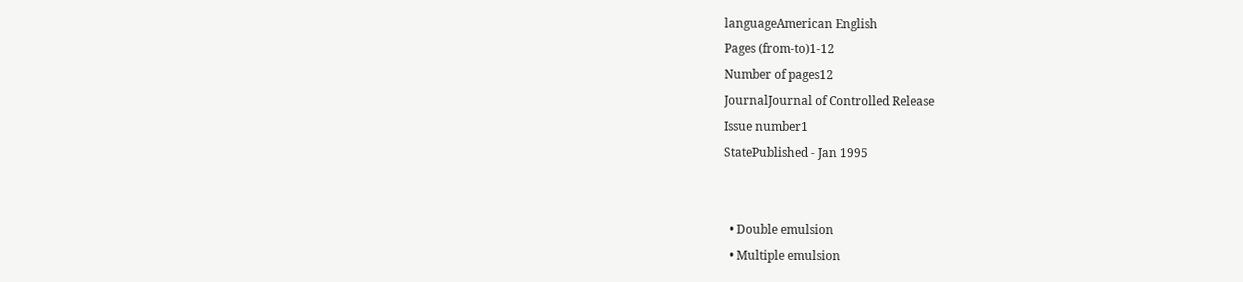languageAmerican English
Pages (from-to)1-12
Number of pages12
JournalJournal of Controlled Release
Issue number1
StatePublished - Jan 1995


  • Double emulsion
  • Multiple emulsion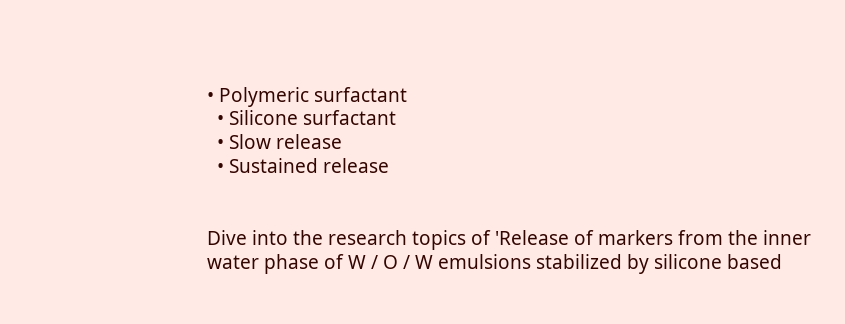• Polymeric surfactant
  • Silicone surfactant
  • Slow release
  • Sustained release


Dive into the research topics of 'Release of markers from the inner water phase of W / O / W emulsions stabilized by silicone based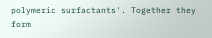polymeric surfactants'. Together they form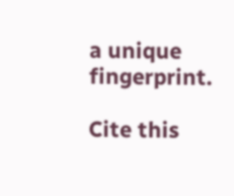a unique fingerprint.

Cite this